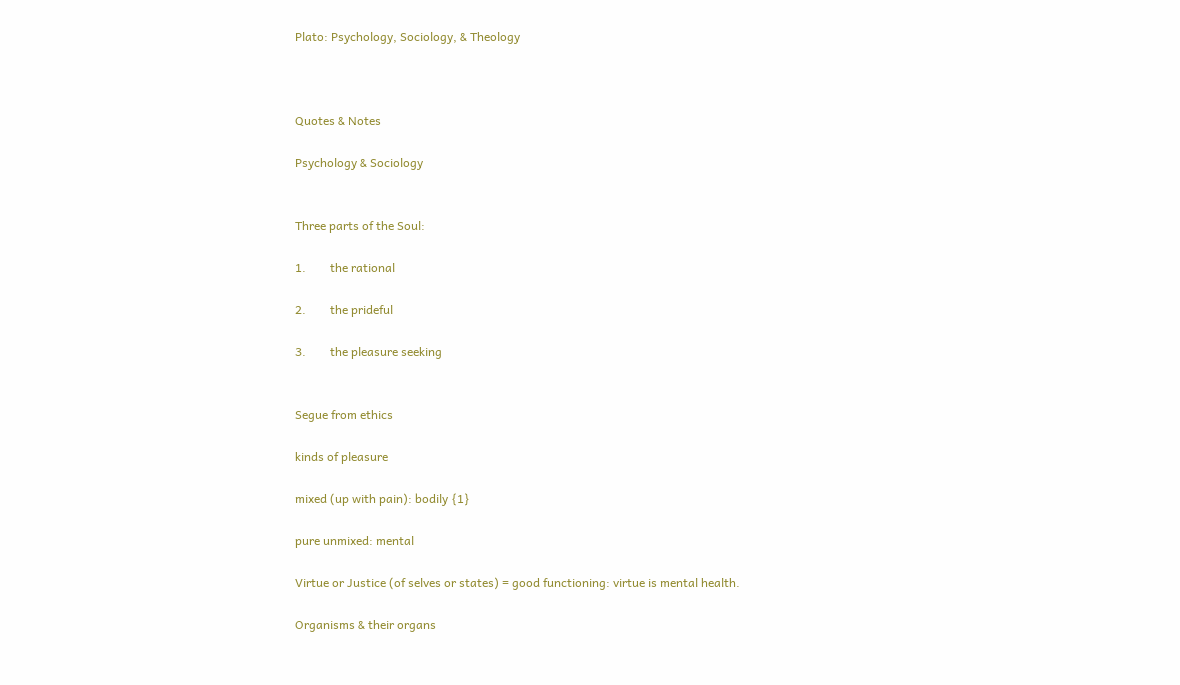Plato: Psychology, Sociology, & Theology



Quotes & Notes

Psychology & Sociology


Three parts of the Soul:

1.        the rational

2.        the prideful

3.        the pleasure seeking


Segue from ethics

kinds of pleasure

mixed (up with pain): bodily {1}

pure unmixed: mental

Virtue or Justice (of selves or states) = good functioning: virtue is mental health.

Organisms & their organs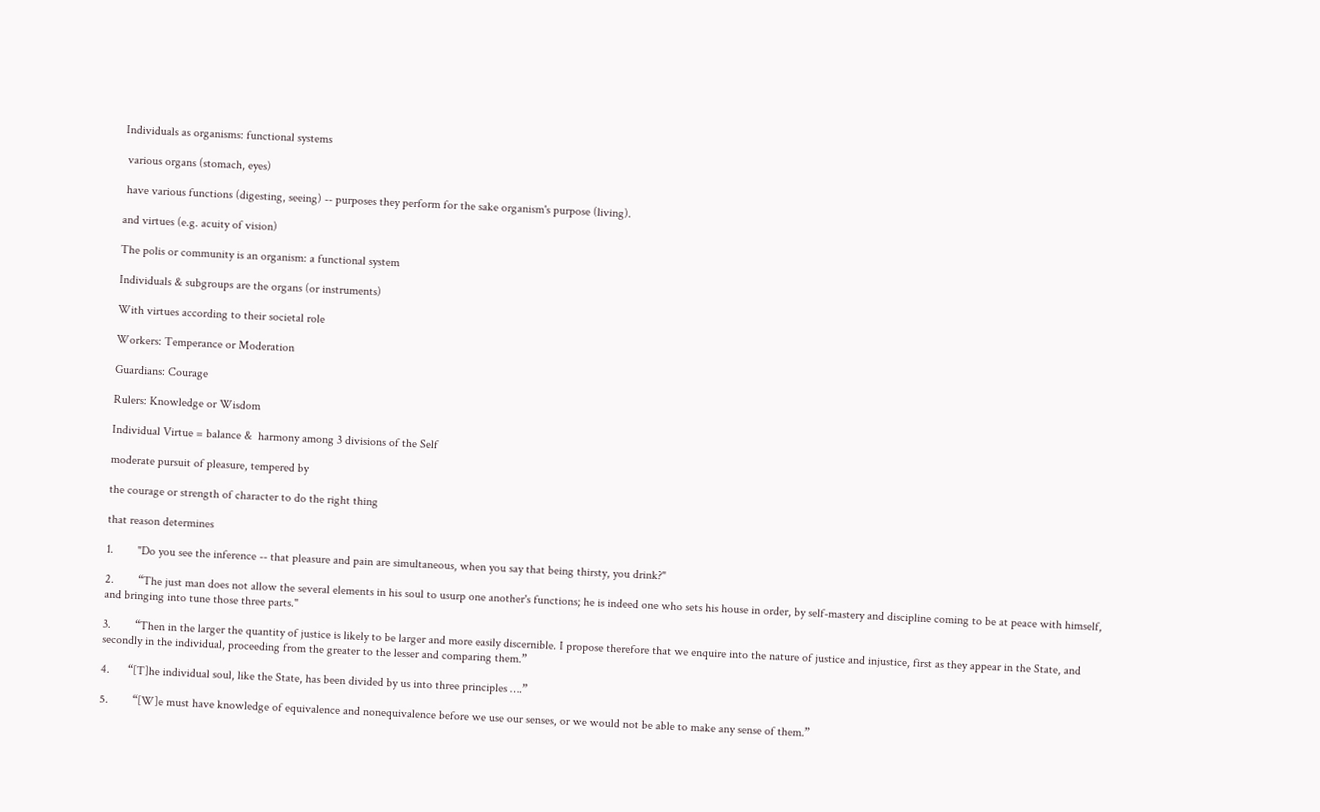Individuals as organisms: functional systems

 various organs (stomach, eyes)

 have various functions (digesting, seeing) -- purposes they perform for the sake organism's purpose (living).

and virtues (e.g. acuity of vision)

The polis or community is an organism: a functional system

Individuals & subgroups are the organs (or instruments)

With virtues according to their societal role

Workers: Temperance or Moderation

Guardians: Courage

Rulers: Knowledge or Wisdom

Individual Virtue = balance &  harmony among 3 divisions of the Self

moderate pursuit of pleasure, tempered by

the courage or strength of character to do the right thing

that reason determines

1.        "Do you see the inference -- that pleasure and pain are simultaneous, when you say that being thirsty, you drink?"

2.        “The just man does not allow the several elements in his soul to usurp one another's functions; he is indeed one who sets his house in order, by self-mastery and discipline coming to be at peace with himself, and bringing into tune those three parts."

3.        “Then in the larger the quantity of justice is likely to be larger and more easily discernible. I propose therefore that we enquire into the nature of justice and injustice, first as they appear in the State, and secondly in the individual, proceeding from the greater to the lesser and comparing them.”

4.      “[T]he individual soul, like the State, has been divided by us into three principles ….”

5.        “[W]e must have knowledge of equivalence and nonequivalence before we use our senses, or we would not be able to make any sense of them.”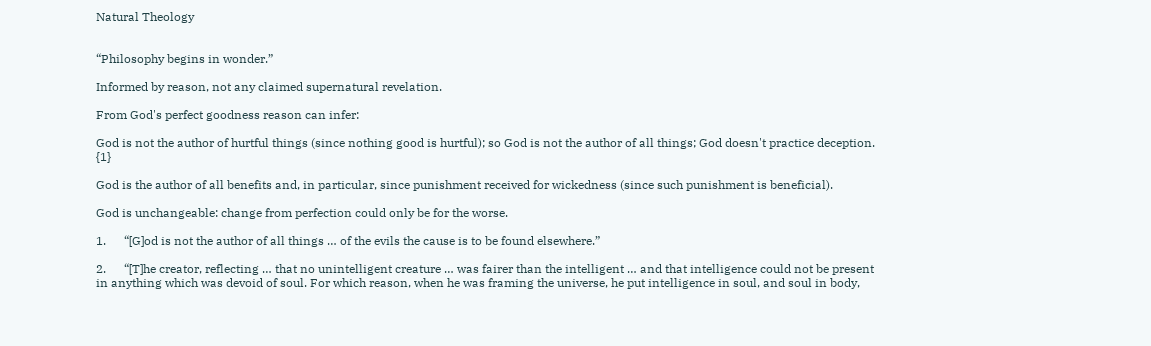Natural Theology


“Philosophy begins in wonder.”

Informed by reason, not any claimed supernatural revelation.

From God's perfect goodness reason can infer:

God is not the author of hurtful things (since nothing good is hurtful); so God is not the author of all things; God doesn't practice deception. {1}

God is the author of all benefits and, in particular, since punishment received for wickedness (since such punishment is beneficial).

God is unchangeable: change from perfection could only be for the worse.

1.      “[G]od is not the author of all things … of the evils the cause is to be found elsewhere.”

2.      “[T]he creator, reflecting … that no unintelligent creature … was fairer than the intelligent … and that intelligence could not be present in anything which was devoid of soul. For which reason, when he was framing the universe, he put intelligence in soul, and soul in body,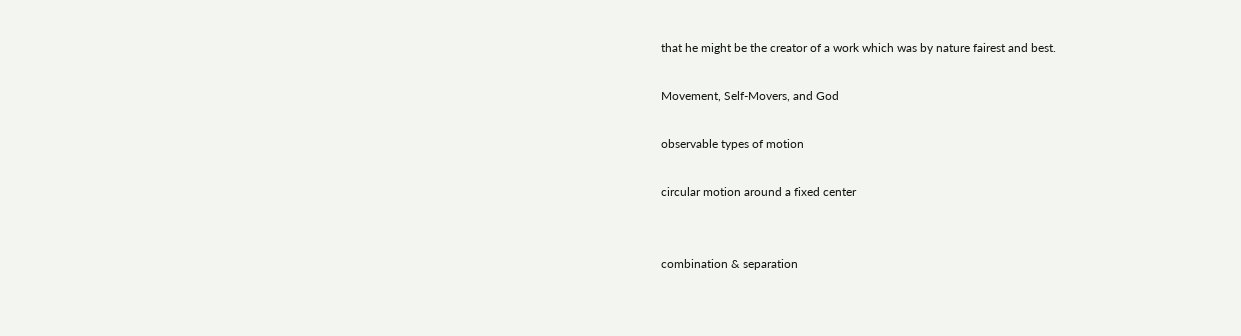that he might be the creator of a work which was by nature fairest and best.

Movement, Self-Movers, and God

observable types of motion

circular motion around a fixed center


combination & separation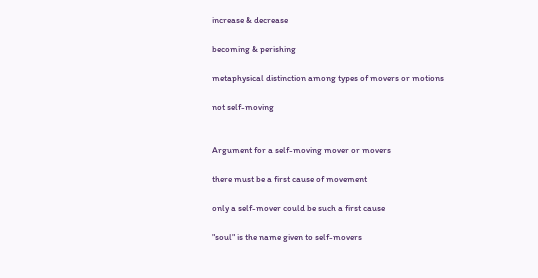increase & decrease

becoming & perishing

metaphysical distinction among types of movers or motions

not self-moving


Argument for a self-moving mover or movers

there must be a first cause of movement

only a self-mover could be such a first cause

"soul" is the name given to self-movers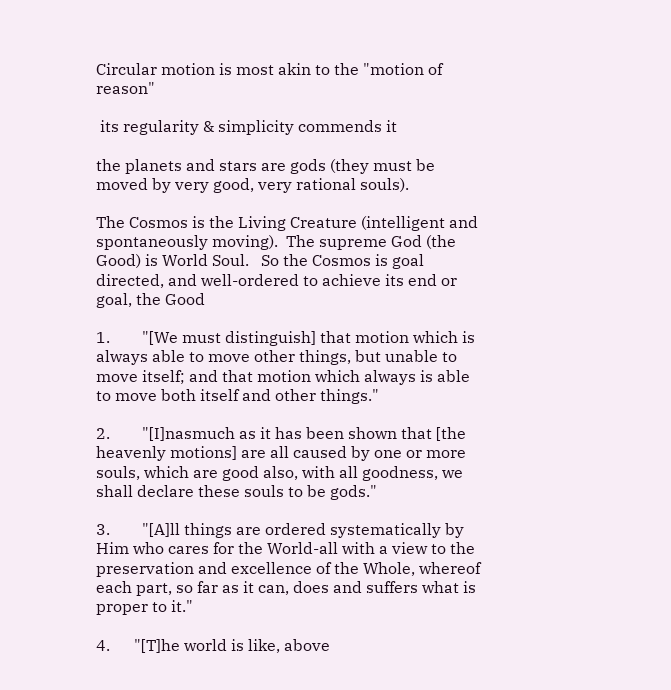Circular motion is most akin to the "motion of reason"

 its regularity & simplicity commends it

the planets and stars are gods (they must be moved by very good, very rational souls).

The Cosmos is the Living Creature (intelligent and spontaneously moving).  The supreme God (the Good) is World Soul.   So the Cosmos is goal directed, and well-ordered to achieve its end or goal, the Good

1.        "[We must distinguish] that motion which is always able to move other things, but unable to move itself; and that motion which always is able to move both itself and other things."

2.        "[I]nasmuch as it has been shown that [the heavenly motions] are all caused by one or more souls, which are good also, with all goodness, we shall declare these souls to be gods."

3.        "[A]ll things are ordered systematically by Him who cares for the World-all with a view to the preservation and excellence of the Whole, whereof each part, so far as it can, does and suffers what is proper to it."

4.      "[T]he world is like, above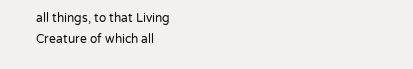all things, to that Living Creature of which all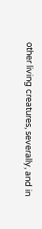other living creatures, severally, and in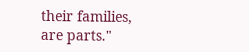their families, are parts."